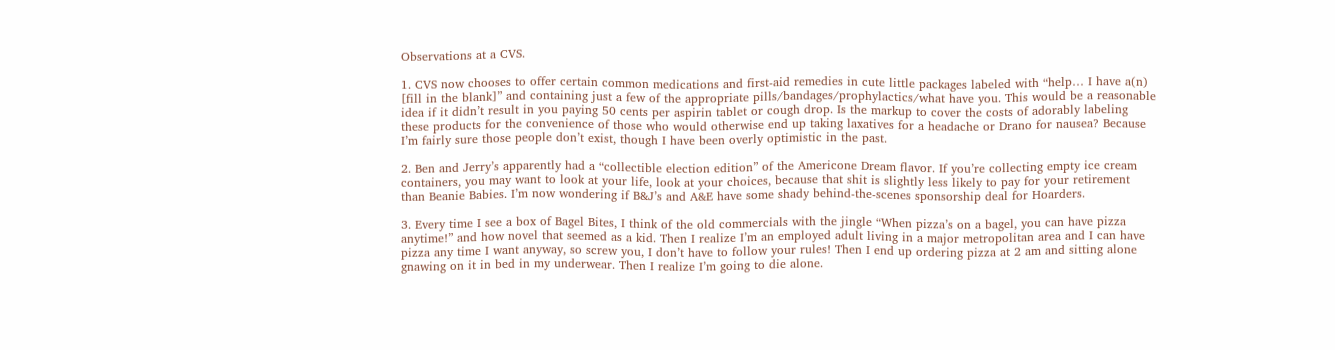Observations at a CVS.

1. CVS now chooses to offer certain common medications and first-aid remedies in cute little packages labeled with “help… I have a(n) [fill in the blank]” and containing just a few of the appropriate pills/bandages/prophylactics/what have you. This would be a reasonable idea if it didn’t result in you paying 50 cents per aspirin tablet or cough drop. Is the markup to cover the costs of adorably labeling these products for the convenience of those who would otherwise end up taking laxatives for a headache or Drano for nausea? Because I’m fairly sure those people don’t exist, though I have been overly optimistic in the past.

2. Ben and Jerry’s apparently had a “collectible election edition” of the Americone Dream flavor. If you’re collecting empty ice cream containers, you may want to look at your life, look at your choices, because that shit is slightly less likely to pay for your retirement than Beanie Babies. I’m now wondering if B&J’s and A&E have some shady behind-the-scenes sponsorship deal for Hoarders.

3. Every time I see a box of Bagel Bites, I think of the old commercials with the jingle “When pizza’s on a bagel, you can have pizza anytime!” and how novel that seemed as a kid. Then I realize I’m an employed adult living in a major metropolitan area and I can have pizza any time I want anyway, so screw you, I don’t have to follow your rules! Then I end up ordering pizza at 2 am and sitting alone gnawing on it in bed in my underwear. Then I realize I’m going to die alone.